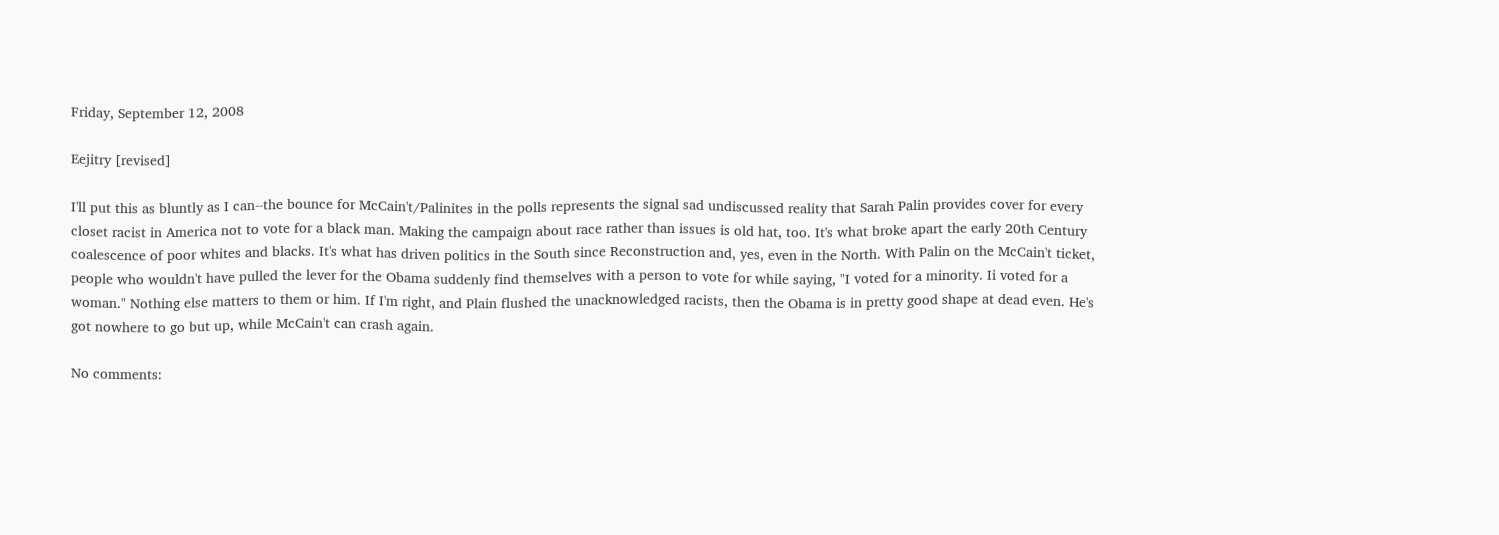Friday, September 12, 2008

Eejitry [revised]

I'll put this as bluntly as I can--the bounce for McCain't/Palinites in the polls represents the signal sad undiscussed reality that Sarah Palin provides cover for every closet racist in America not to vote for a black man. Making the campaign about race rather than issues is old hat, too. It's what broke apart the early 20th Century coalescence of poor whites and blacks. It's what has driven politics in the South since Reconstruction and, yes, even in the North. With Palin on the McCain't ticket, people who wouldn't have pulled the lever for the Obama suddenly find themselves with a person to vote for while saying, "I voted for a minority. Ii voted for a woman." Nothing else matters to them or him. If I'm right, and Plain flushed the unacknowledged racists, then the Obama is in pretty good shape at dead even. He's got nowhere to go but up, while McCain't can crash again.

No comments: